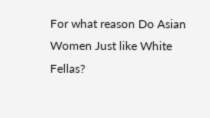For what reason Do Asian Women Just like White Fellas?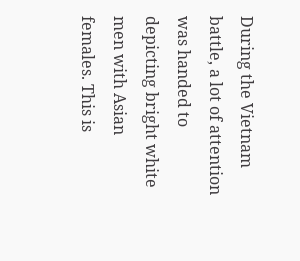During the Vietnam battle, a lot of attention was handed to depicting bright white men with Asian females. This is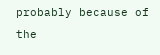probably because of the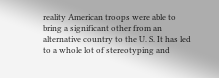reality American troops were able to bring a significant other from an alternative country to the U. S. It has led to a whole lot of stereotyping and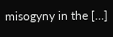misogyny in the […]